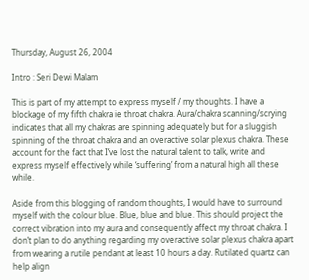Thursday, August 26, 2004

Intro : Seri Dewi Malam

This is part of my attempt to express myself / my thoughts. I have a blockage of my fifth chakra ie throat chakra. Aura/chakra scanning/scrying indicates that all my chakras are spinning adequately but for a sluggish spinning of the throat chakra and an overactive solar plexus chakra. These account for the fact that I’ve lost the natural talent to talk, write and express myself effectively while ‘suffering’ from a natural high all these while.

Aside from this blogging of random thoughts, I would have to surround myself with the colour blue. Blue, blue and blue. This should project the correct vibration into my aura and consequently affect my throat chakra. I don’t plan to do anything regarding my overactive solar plexus chakra apart from wearing a rutile pendant at least 10 hours a day. Rutilated quartz can help align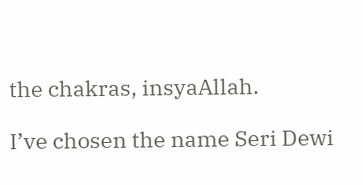the chakras, insyaAllah.

I’ve chosen the name Seri Dewi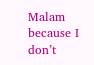Malam because I don’t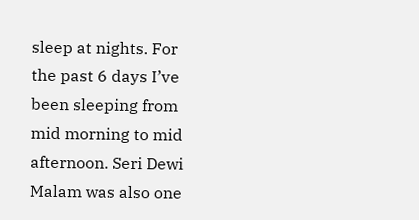sleep at nights. For the past 6 days I’ve been sleeping from mid morning to mid afternoon. Seri Dewi Malam was also one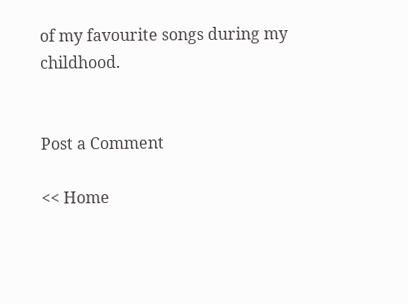of my favourite songs during my childhood.


Post a Comment

<< Home